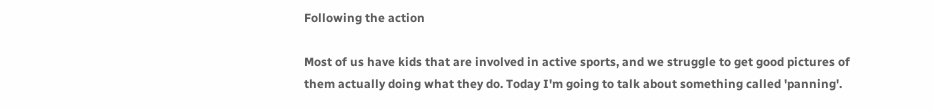Following the action

Most of us have kids that are involved in active sports, and we struggle to get good pictures of them actually doing what they do. Today I'm going to talk about something called 'panning'.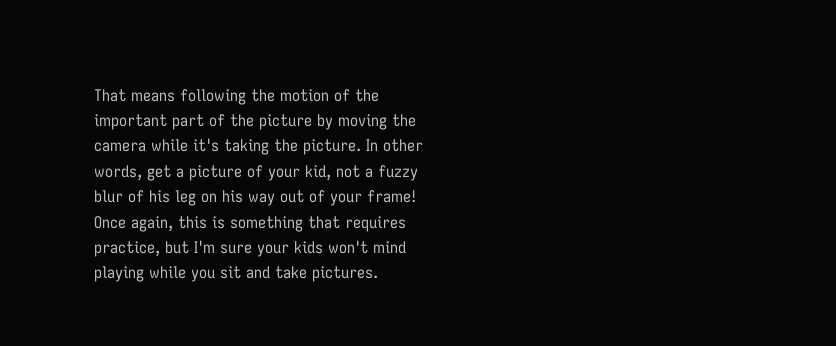That means following the motion of the important part of the picture by moving the camera while it's taking the picture. In other words, get a picture of your kid, not a fuzzy blur of his leg on his way out of your frame! Once again, this is something that requires practice, but I'm sure your kids won't mind playing while you sit and take pictures.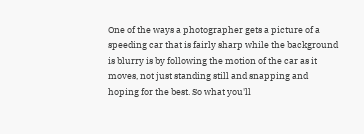One of the ways a photographer gets a picture of a speeding car that is fairly sharp while the background is blurry is by following the motion of the car as it moves, not just standing still and snapping and hoping for the best. So what you'll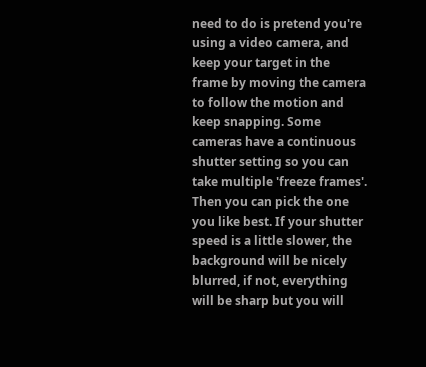need to do is pretend you're using a video camera, and keep your target in the frame by moving the camera to follow the motion and keep snapping. Some cameras have a continuous shutter setting so you can take multiple 'freeze frames'. Then you can pick the one you like best. If your shutter speed is a little slower, the background will be nicely blurred, if not, everything will be sharp but you will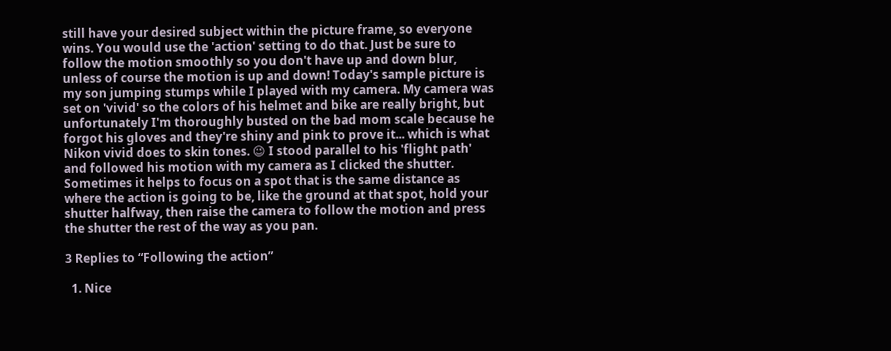still have your desired subject within the picture frame, so everyone wins. You would use the 'action' setting to do that. Just be sure to follow the motion smoothly so you don't have up and down blur, unless of course the motion is up and down! Today's sample picture is my son jumping stumps while I played with my camera. My camera was set on 'vivid' so the colors of his helmet and bike are really bright, but unfortunately I'm thoroughly busted on the bad mom scale because he forgot his gloves and they're shiny and pink to prove it... which is what Nikon vivid does to skin tones. 😉 I stood parallel to his 'flight path' and followed his motion with my camera as I clicked the shutter. Sometimes it helps to focus on a spot that is the same distance as where the action is going to be, like the ground at that spot, hold your shutter halfway, then raise the camera to follow the motion and press the shutter the rest of the way as you pan.

3 Replies to “Following the action”

  1. Nice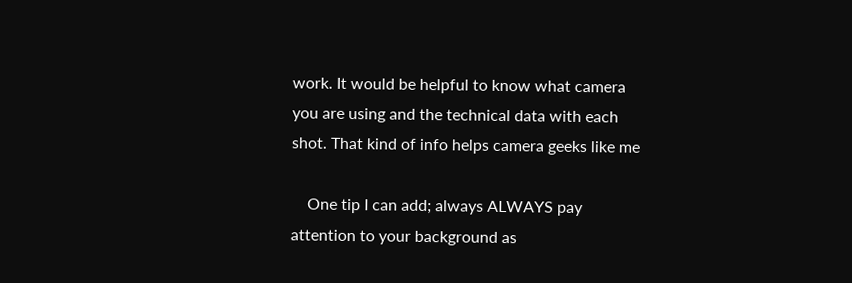work. It would be helpful to know what camera you are using and the technical data with each shot. That kind of info helps camera geeks like me

    One tip I can add; always ALWAYS pay attention to your background as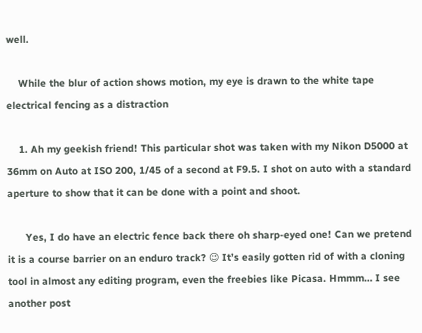well.

    While the blur of action shows motion, my eye is drawn to the white tape electrical fencing as a distraction

    1. Ah my geekish friend! This particular shot was taken with my Nikon D5000 at 36mm on Auto at ISO 200, 1/45 of a second at F9.5. I shot on auto with a standard aperture to show that it can be done with a point and shoot.

      Yes, I do have an electric fence back there oh sharp-eyed one! Can we pretend it is a course barrier on an enduro track? 😉 It’s easily gotten rid of with a cloning tool in almost any editing program, even the freebies like Picasa. Hmmm… I see another post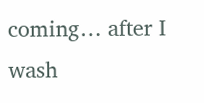coming… after I wash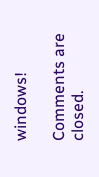windows!

Comments are closed.